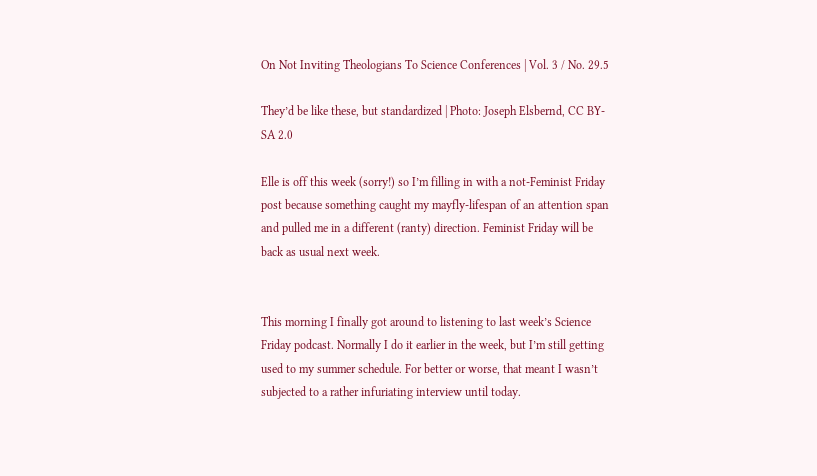On Not Inviting Theologians To Science Conferences | Vol. 3 / No. 29.5

They’d be like these, but standardized | Photo: Joseph Elsbernd, CC BY-SA 2.0

Elle is off this week (sorry!) so I’m filling in with a not-Feminist Friday post because something caught my mayfly-lifespan of an attention span and pulled me in a different (ranty) direction. Feminist Friday will be back as usual next week.


This morning I finally got around to listening to last week’s Science Friday podcast. Normally I do it earlier in the week, but I’m still getting used to my summer schedule. For better or worse, that meant I wasn’t subjected to a rather infuriating interview until today.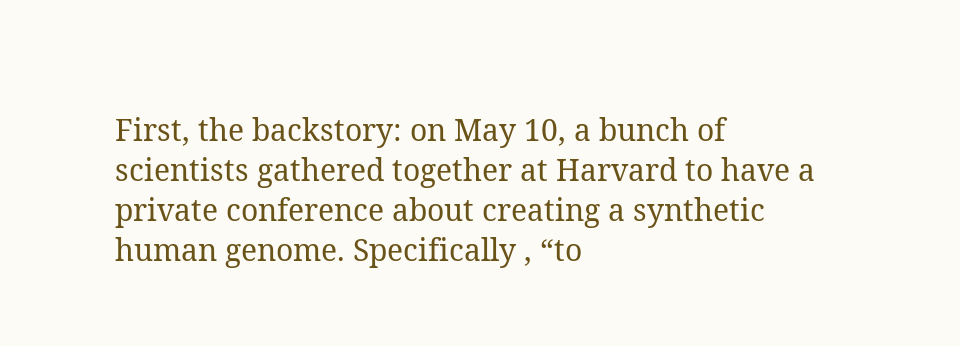First, the backstory: on May 10, a bunch of scientists gathered together at Harvard to have a private conference about creating a synthetic human genome. Specifically , “to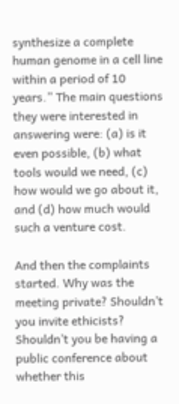synthesize a complete human genome in a cell line within a period of 10 years.” The main questions they were interested in answering were: (a) is it even possible, (b) what tools would we need, (c) how would we go about it, and (d) how much would such a venture cost.

And then the complaints started. Why was the meeting private? Shouldn’t you invite ethicists? Shouldn’t you be having a public conference about whether this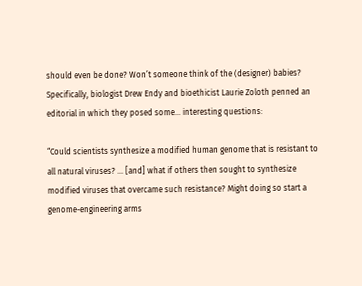should even be done? Won’t someone think of the (designer) babies? Specifically, biologist Drew Endy and bioethicist Laurie Zoloth penned an editorial in which they posed some… interesting questions:

“Could scientists synthesize a modified human genome that is resistant to all natural viruses? … [and] what if others then sought to synthesize modified viruses that overcame such resistance? Might doing so start a genome-engineering arms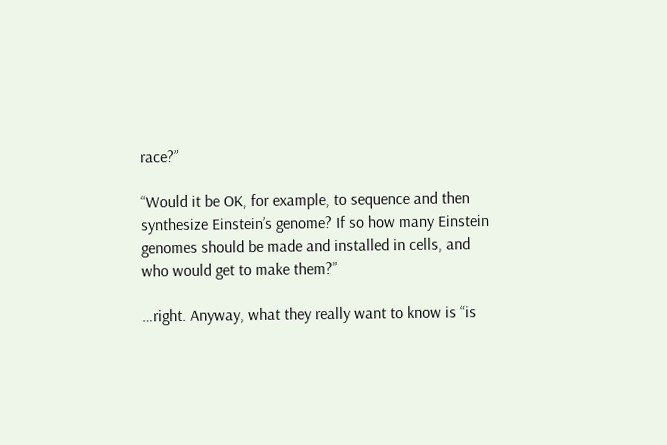race?”

“Would it be OK, for example, to sequence and then synthesize Einstein’s genome? If so how many Einstein genomes should be made and installed in cells, and who would get to make them?”

…right. Anyway, what they really want to know is “is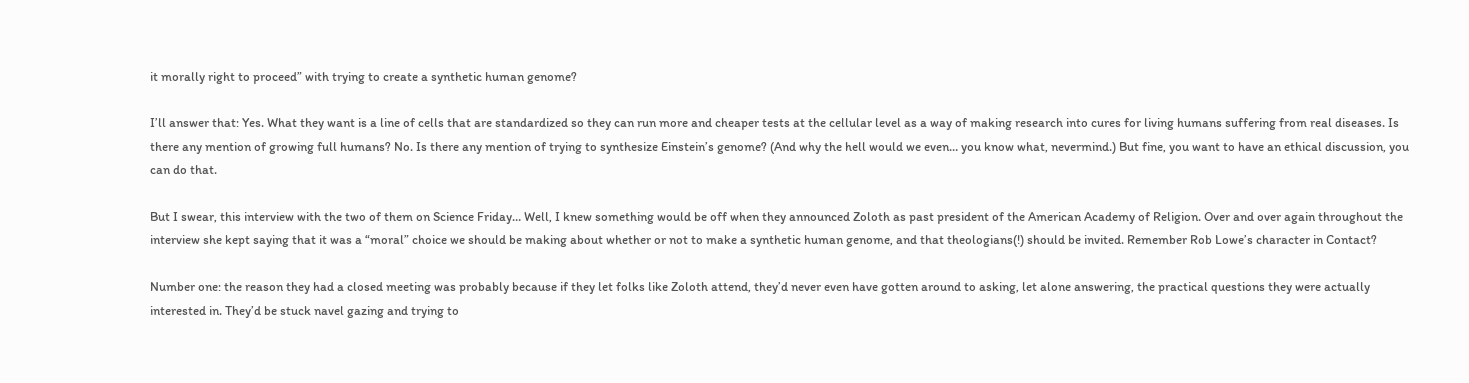it morally right to proceed” with trying to create a synthetic human genome?

I’ll answer that: Yes. What they want is a line of cells that are standardized so they can run more and cheaper tests at the cellular level as a way of making research into cures for living humans suffering from real diseases. Is there any mention of growing full humans? No. Is there any mention of trying to synthesize Einstein’s genome? (And why the hell would we even… you know what, nevermind.) But fine, you want to have an ethical discussion, you can do that.

But I swear, this interview with the two of them on Science Friday… Well, I knew something would be off when they announced Zoloth as past president of the American Academy of Religion. Over and over again throughout the interview she kept saying that it was a “moral” choice we should be making about whether or not to make a synthetic human genome, and that theologians(!) should be invited. Remember Rob Lowe’s character in Contact?

Number one: the reason they had a closed meeting was probably because if they let folks like Zoloth attend, they’d never even have gotten around to asking, let alone answering, the practical questions they were actually interested in. They’d be stuck navel gazing and trying to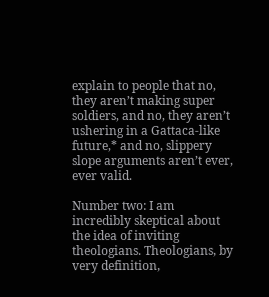explain to people that no, they aren’t making super soldiers, and no, they aren’t ushering in a Gattaca-like future,* and no, slippery slope arguments aren’t ever, ever valid.

Number two: I am incredibly skeptical about the idea of inviting theologians. Theologians, by very definition,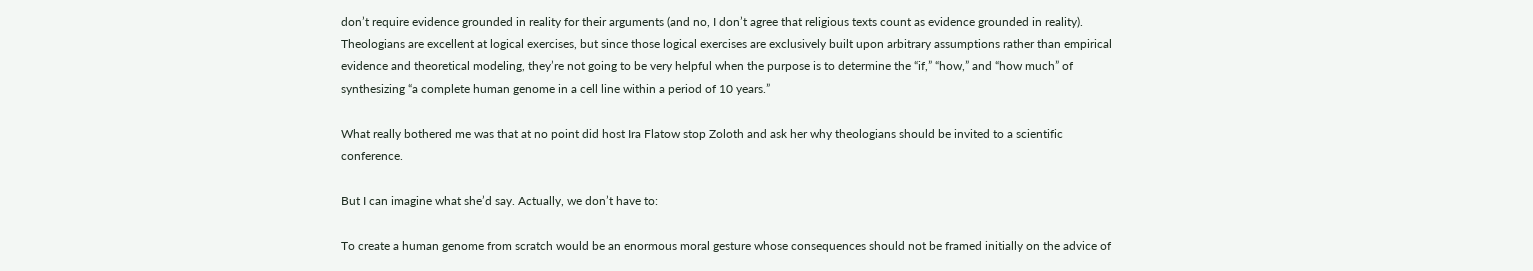don’t require evidence grounded in reality for their arguments (and no, I don’t agree that religious texts count as evidence grounded in reality). Theologians are excellent at logical exercises, but since those logical exercises are exclusively built upon arbitrary assumptions rather than empirical evidence and theoretical modeling, they’re not going to be very helpful when the purpose is to determine the “if,” “how,” and “how much” of synthesizing “a complete human genome in a cell line within a period of 10 years.”

What really bothered me was that at no point did host Ira Flatow stop Zoloth and ask her why theologians should be invited to a scientific conference.

But I can imagine what she’d say. Actually, we don’t have to:

To create a human genome from scratch would be an enormous moral gesture whose consequences should not be framed initially on the advice of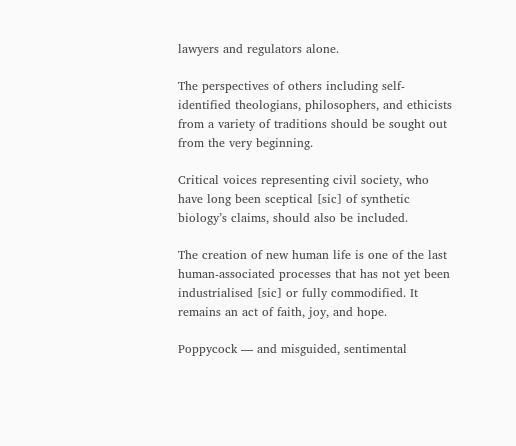lawyers and regulators alone.

The perspectives of others including self-identified theologians, philosophers, and ethicists from a variety of traditions should be sought out from the very beginning.

Critical voices representing civil society, who have long been sceptical [sic] of synthetic biology’s claims, should also be included.

The creation of new human life is one of the last human-associated processes that has not yet been industrialised [sic] or fully commodified. It remains an act of faith, joy, and hope.

Poppycock — and misguided, sentimental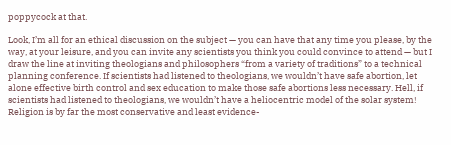poppycock at that.

Look, I’m all for an ethical discussion on the subject — you can have that any time you please, by the way, at your leisure, and you can invite any scientists you think you could convince to attend — but I draw the line at inviting theologians and philosophers “from a variety of traditions” to a technical planning conference. If scientists had listened to theologians, we wouldn’t have safe abortion, let alone effective birth control and sex education to make those safe abortions less necessary. Hell, if scientists had listened to theologians, we wouldn’t have a heliocentric model of the solar system! Religion is by far the most conservative and least evidence-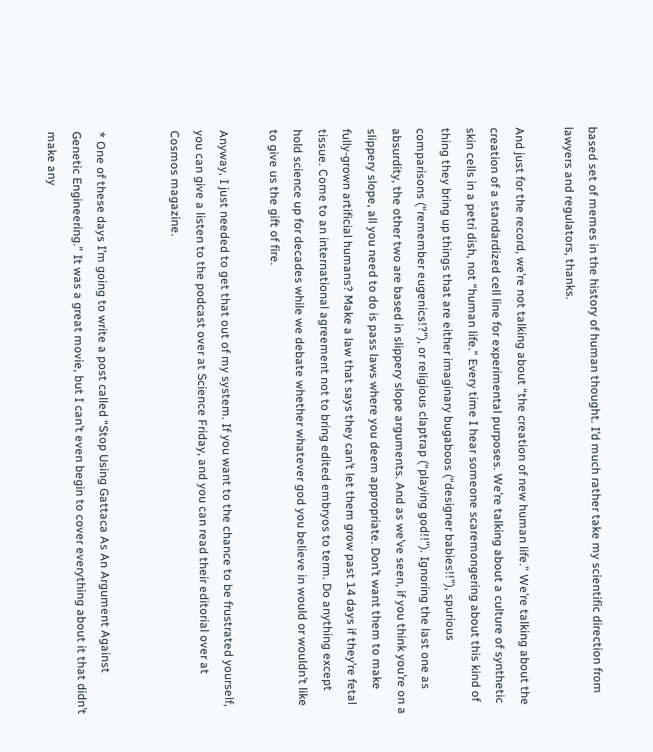based set of memes in the history of human thought. I’d much rather take my scientific direction from lawyers and regulators, thanks.

And just for the record, we’re not talking about “the creation of new human life.” We’re talking about the creation of a standardized cell line for experimental purposes. We’re talking about a culture of synthetic skin cells in a petri dish, not “human life.” Every time I hear someone scaremongering about this kind of thing they bring up things that are either imaginary bugaboos (“designer babies!!”), spurious comparisons (“remember eugenics!?”), or religious claptrap (“playing god!!”). Ignoring the last one as absurdity, the other two are based in slippery slope arguments. And as we’ve seen, if you think you’re on a slippery slope, all you need to do is pass laws where you deem appropriate. Don’t want them to make fully-grown artificial humans? Make a law that says they can’t let them grow past 14 days if they’re fetal tissue. Come to an international agreement not to bring edited embryos to term. Do anything except hold science up for decades while we debate whether whatever god you believe in would or wouldn’t like to give us the gift of fire.

Anyway, I just needed to get that out of my system. If you want to the chance to be frustrated yourself, you can give a listen to the podcast over at Science Friday, and you can read their editorial over at Cosmos magazine.


* One of these days I’m going to write a post called “Stop Using Gattaca As An Argument Against Genetic Engineering.” It was a great movie, but I can’t even begin to cover everything about it that didn’t make any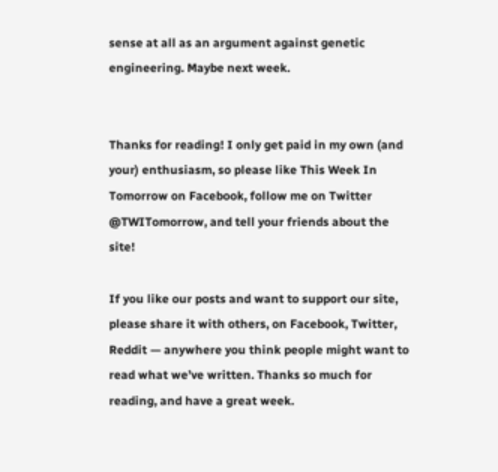sense at all as an argument against genetic engineering. Maybe next week.


Thanks for reading! I only get paid in my own (and your) enthusiasm, so please like This Week In Tomorrow on Facebook, follow me on Twitter @TWITomorrow, and tell your friends about the site!

If you like our posts and want to support our site, please share it with others, on Facebook, Twitter, Reddit — anywhere you think people might want to read what we’ve written. Thanks so much for reading, and have a great week.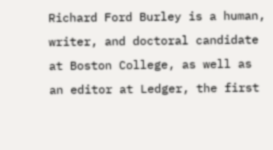Richard Ford Burley is a human, writer, and doctoral candidate at Boston College, as well as an editor at Ledger, the first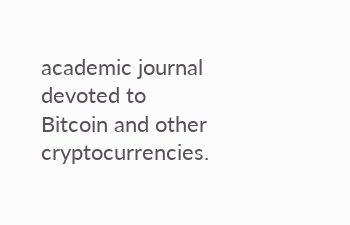academic journal devoted to Bitcoin and other cryptocurrencies.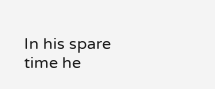In his spare time he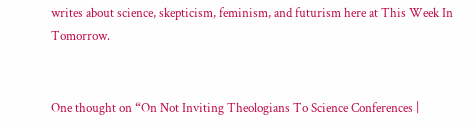writes about science, skepticism, feminism, and futurism here at This Week In Tomorrow.


One thought on “On Not Inviting Theologians To Science Conferences |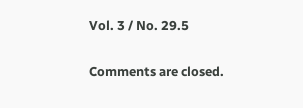Vol. 3 / No. 29.5

Comments are closed.